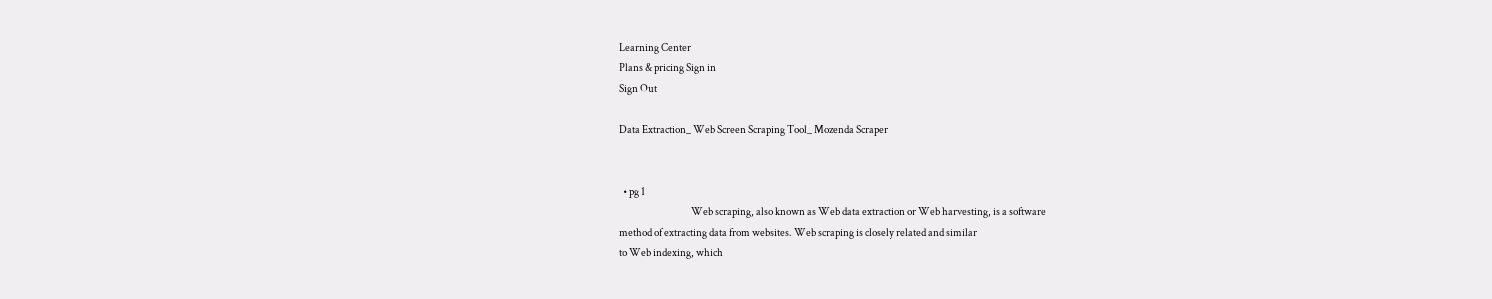Learning Center
Plans & pricing Sign in
Sign Out

Data Extraction_ Web Screen Scraping Tool_ Mozenda Scraper


  • pg 1
                                    Web scraping, also known as Web data extraction or Web harvesting, is a software
method of extracting data from websites. Web scraping is closely related and similar
to Web indexing, which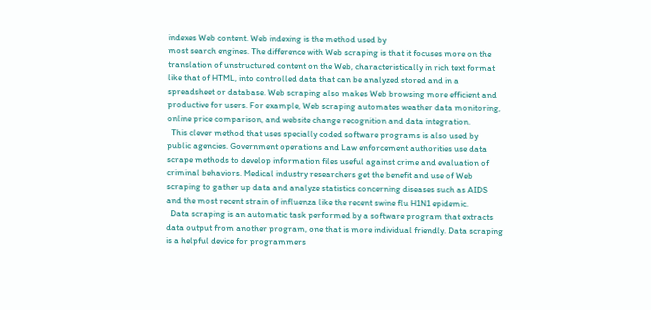indexes Web content. Web indexing is the method used by
most search engines. The difference with Web scraping is that it focuses more on the
translation of unstructured content on the Web, characteristically in rich text format
like that of HTML, into controlled data that can be analyzed stored and in a
spreadsheet or database. Web scraping also makes Web browsing more efficient and
productive for users. For example, Web scraping automates weather data monitoring,
online price comparison, and website change recognition and data integration.
  This clever method that uses specially coded software programs is also used by
public agencies. Government operations and Law enforcement authorities use data
scrape methods to develop information files useful against crime and evaluation of
criminal behaviors. Medical industry researchers get the benefit and use of Web
scraping to gather up data and analyze statistics concerning diseases such as AIDS
and the most recent strain of influenza like the recent swine flu H1N1 epidemic.
  Data scraping is an automatic task performed by a software program that extracts
data output from another program, one that is more individual friendly. Data scraping
is a helpful device for programmers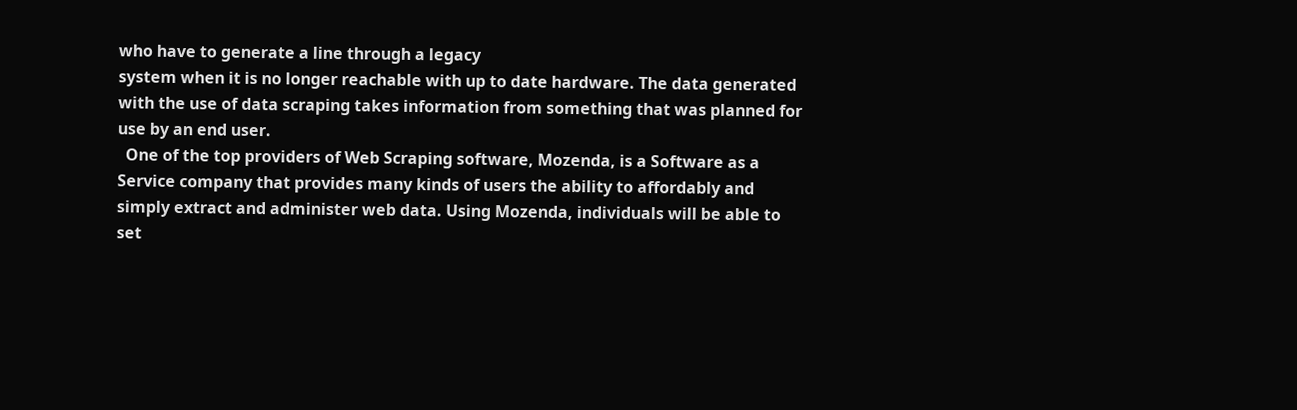who have to generate a line through a legacy
system when it is no longer reachable with up to date hardware. The data generated
with the use of data scraping takes information from something that was planned for
use by an end user.
  One of the top providers of Web Scraping software, Mozenda, is a Software as a
Service company that provides many kinds of users the ability to affordably and
simply extract and administer web data. Using Mozenda, individuals will be able to
set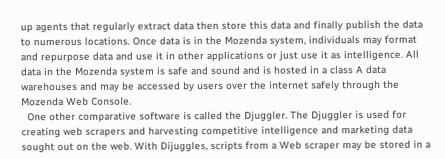up agents that regularly extract data then store this data and finally publish the data
to numerous locations. Once data is in the Mozenda system, individuals may format
and repurpose data and use it in other applications or just use it as intelligence. All
data in the Mozenda system is safe and sound and is hosted in a class A data
warehouses and may be accessed by users over the internet safely through the
Mozenda Web Console.
  One other comparative software is called the Djuggler. The Djuggler is used for
creating web scrapers and harvesting competitive intelligence and marketing data
sought out on the web. With Dijuggles, scripts from a Web scraper may be stored in a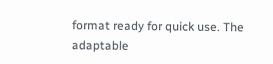format ready for quick use. The adaptable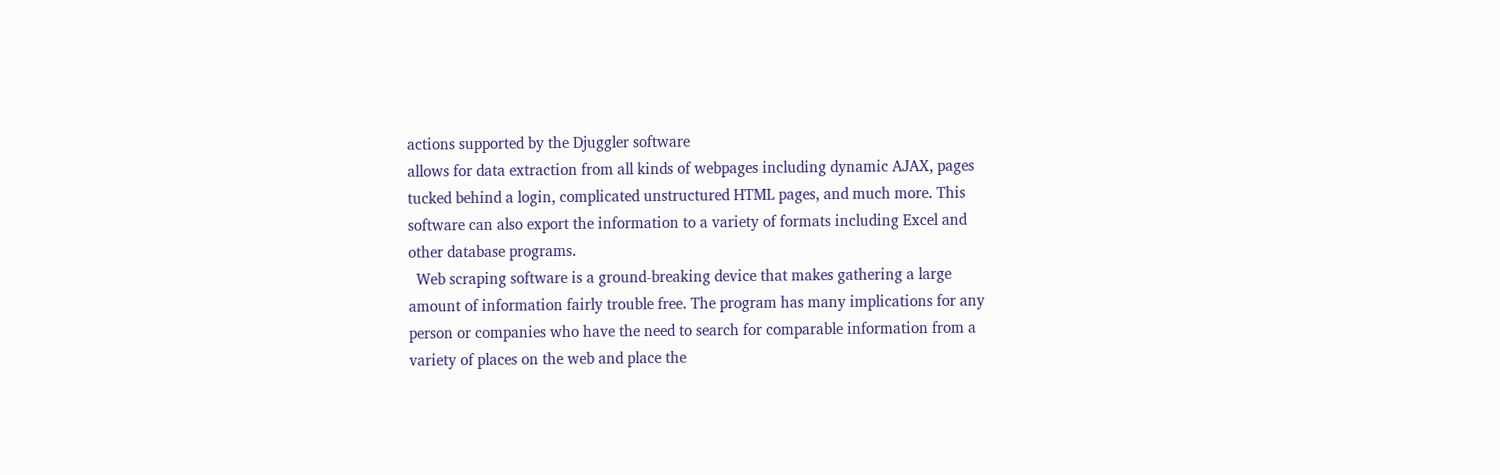actions supported by the Djuggler software
allows for data extraction from all kinds of webpages including dynamic AJAX, pages
tucked behind a login, complicated unstructured HTML pages, and much more. This
software can also export the information to a variety of formats including Excel and
other database programs.
  Web scraping software is a ground-breaking device that makes gathering a large
amount of information fairly trouble free. The program has many implications for any
person or companies who have the need to search for comparable information from a
variety of places on the web and place the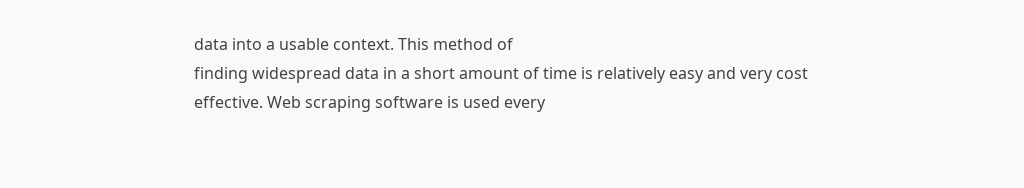data into a usable context. This method of
finding widespread data in a short amount of time is relatively easy and very cost
effective. Web scraping software is used every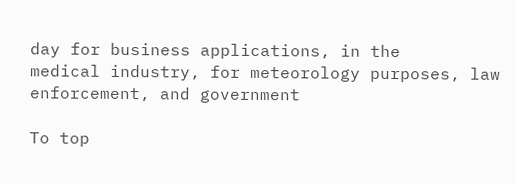day for business applications, in the
medical industry, for meteorology purposes, law enforcement, and government

To top